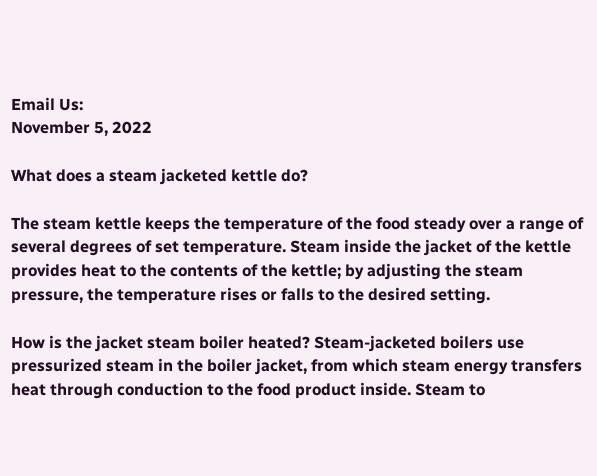Email Us:
November 5, 2022

What does a steam jacketed kettle do?

The steam kettle keeps the temperature of the food steady over a range of several degrees of set temperature. Steam inside the jacket of the kettle provides heat to the contents of the kettle; by adjusting the steam pressure, the temperature rises or falls to the desired setting.

How is the jacket steam boiler heated? Steam-jacketed boilers use pressurized steam in the boiler jacket, from which steam energy transfers heat through conduction to the food product inside. Steam to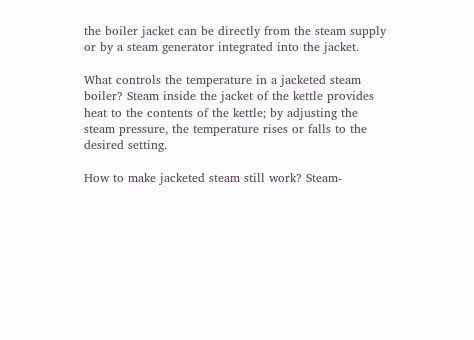the boiler jacket can be directly from the steam supply or by a steam generator integrated into the jacket.

What controls the temperature in a jacketed steam boiler? Steam inside the jacket of the kettle provides heat to the contents of the kettle; by adjusting the steam pressure, the temperature rises or falls to the desired setting.

How to make jacketed steam still work? Steam-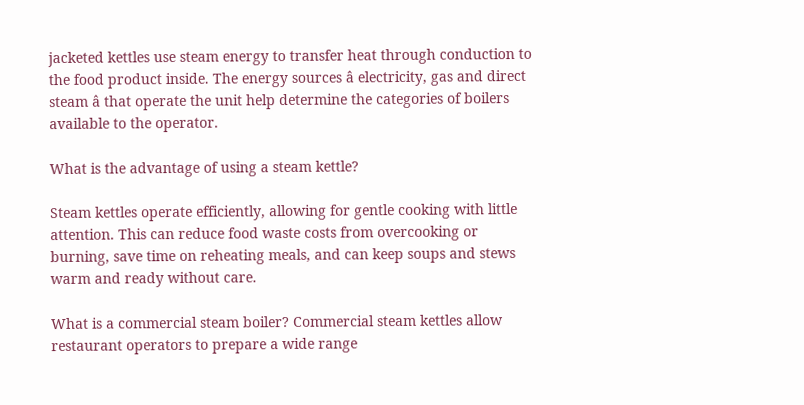jacketed kettles use steam energy to transfer heat through conduction to the food product inside. The energy sources â electricity, gas and direct steam â that operate the unit help determine the categories of boilers available to the operator.

What is the advantage of using a steam kettle?

Steam kettles operate efficiently, allowing for gentle cooking with little attention. This can reduce food waste costs from overcooking or burning, save time on reheating meals, and can keep soups and stews warm and ready without care.

What is a commercial steam boiler? Commercial steam kettles allow restaurant operators to prepare a wide range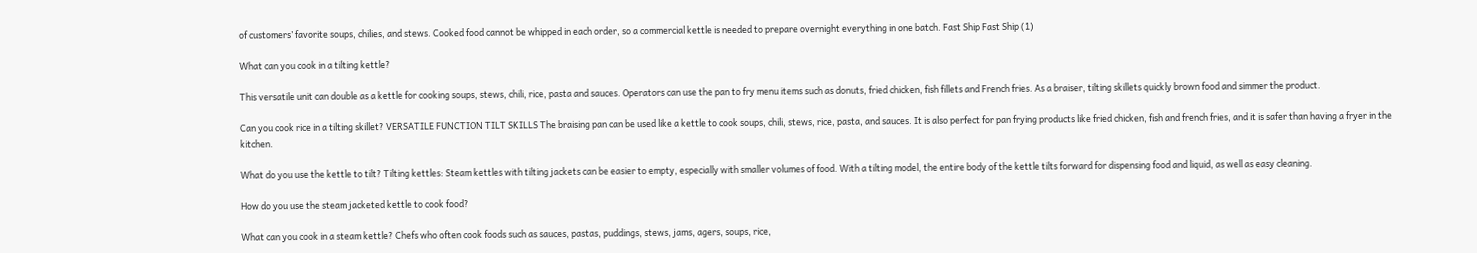of customers’ favorite soups, chilies, and stews. Cooked food cannot be whipped in each order, so a commercial kettle is needed to prepare overnight everything in one batch. Fast Ship Fast Ship (1)

What can you cook in a tilting kettle?

This versatile unit can double as a kettle for cooking soups, stews, chili, rice, pasta and sauces. Operators can use the pan to fry menu items such as donuts, fried chicken, fish fillets and French fries. As a braiser, tilting skillets quickly brown food and simmer the product.

Can you cook rice in a tilting skillet? VERSATILE FUNCTION TILT SKILLS The braising pan can be used like a kettle to cook soups, chili, stews, rice, pasta, and sauces. It is also perfect for pan frying products like fried chicken, fish and french fries, and it is safer than having a fryer in the kitchen.

What do you use the kettle to tilt? Tilting kettles: Steam kettles with tilting jackets can be easier to empty, especially with smaller volumes of food. With a tilting model, the entire body of the kettle tilts forward for dispensing food and liquid, as well as easy cleaning.

How do you use the steam jacketed kettle to cook food?

What can you cook in a steam kettle? Chefs who often cook foods such as sauces, pastas, puddings, stews, jams, agers, soups, rice,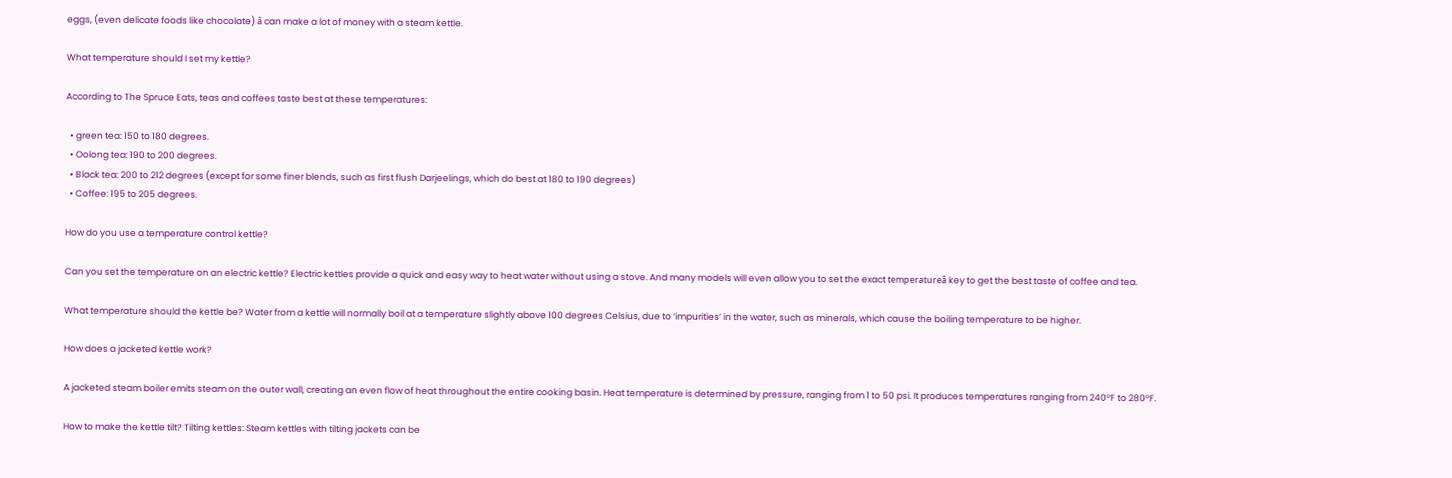eggs, (even delicate foods like chocolate) â can make a lot of money with a steam kettle.

What temperature should I set my kettle?

According to The Spruce Eats, teas and coffees taste best at these temperatures:

  • green tea: 150 to 180 degrees.
  • Oolong tea: 190 to 200 degrees.
  • Black tea: 200 to 212 degrees (except for some finer blends, such as first flush Darjeelings, which do best at 180 to 190 degrees)
  • Coffee: 195 to 205 degrees.

How do you use a temperature control kettle?

Can you set the temperature on an electric kettle? Electric kettles provide a quick and easy way to heat water without using a stove. And many models will even allow you to set the exact temperatureâ key to get the best taste of coffee and tea.

What temperature should the kettle be? Water from a kettle will normally boil at a temperature slightly above 100 degrees Celsius, due to ‘impurities’ in the water, such as minerals, which cause the boiling temperature to be higher.

How does a jacketed kettle work?

A jacketed steam boiler emits steam on the outer wall, creating an even flow of heat throughout the entire cooking basin. Heat temperature is determined by pressure, ranging from 1 to 50 psi. It produces temperatures ranging from 240ºF to 280ºF.

How to make the kettle tilt? Tilting kettles: Steam kettles with tilting jackets can be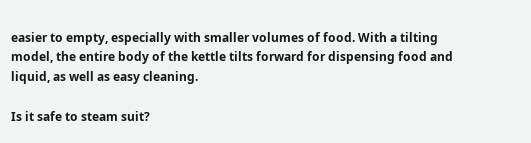easier to empty, especially with smaller volumes of food. With a tilting model, the entire body of the kettle tilts forward for dispensing food and liquid, as well as easy cleaning.

Is it safe to steam suit?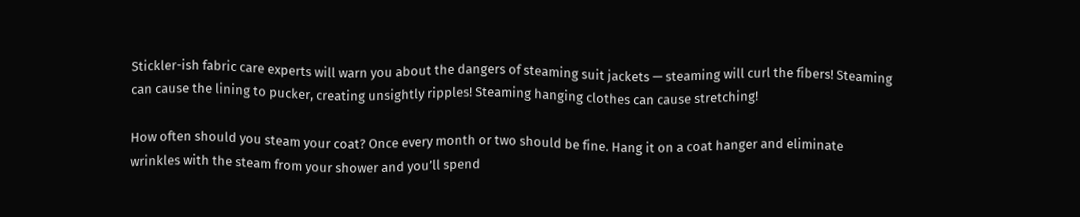Stickler-ish fabric care experts will warn you about the dangers of steaming suit jackets — steaming will curl the fibers! Steaming can cause the lining to pucker, creating unsightly ripples! Steaming hanging clothes can cause stretching!

How often should you steam your coat? Once every month or two should be fine. Hang it on a coat hanger and eliminate wrinkles with the steam from your shower and you’ll spend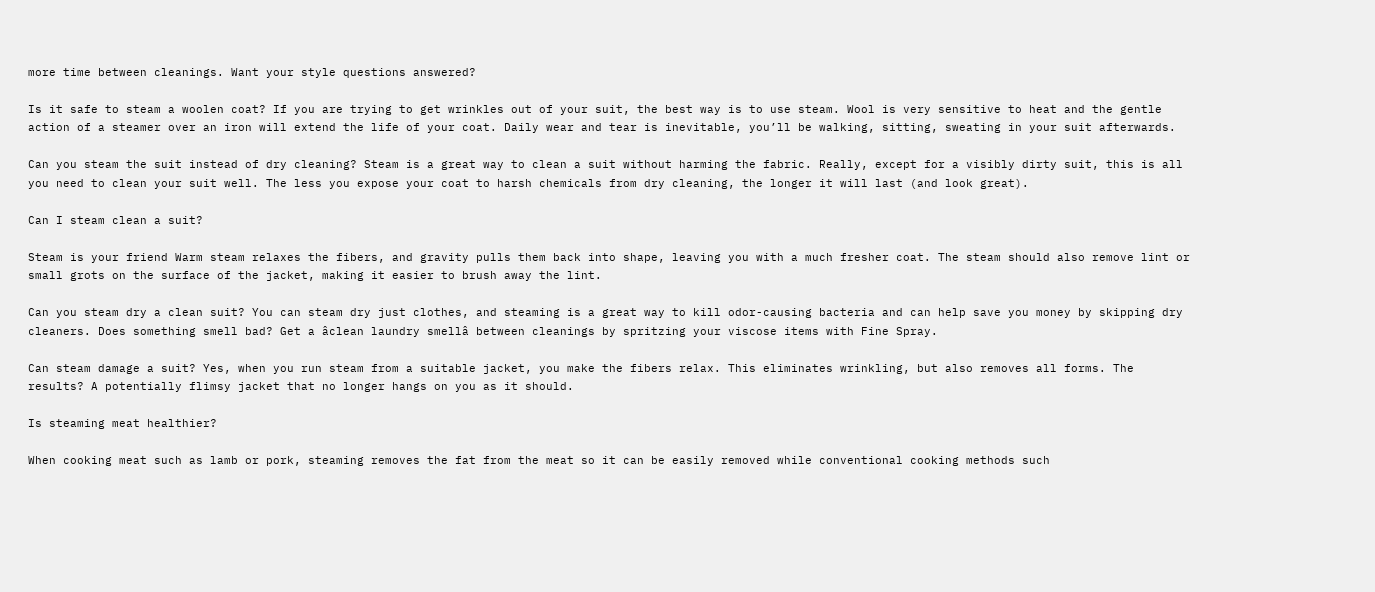more time between cleanings. Want your style questions answered?

Is it safe to steam a woolen coat? If you are trying to get wrinkles out of your suit, the best way is to use steam. Wool is very sensitive to heat and the gentle action of a steamer over an iron will extend the life of your coat. Daily wear and tear is inevitable, you’ll be walking, sitting, sweating in your suit afterwards.

Can you steam the suit instead of dry cleaning? Steam is a great way to clean a suit without harming the fabric. Really, except for a visibly dirty suit, this is all you need to clean your suit well. The less you expose your coat to harsh chemicals from dry cleaning, the longer it will last (and look great).

Can I steam clean a suit?

Steam is your friend Warm steam relaxes the fibers, and gravity pulls them back into shape, leaving you with a much fresher coat. The steam should also remove lint or small grots on the surface of the jacket, making it easier to brush away the lint.

Can you steam dry a clean suit? You can steam dry just clothes, and steaming is a great way to kill odor-causing bacteria and can help save you money by skipping dry cleaners. Does something smell bad? Get a âclean laundry smellâ between cleanings by spritzing your viscose items with Fine Spray.

Can steam damage a suit? Yes, when you run steam from a suitable jacket, you make the fibers relax. This eliminates wrinkling, but also removes all forms. The results? A potentially flimsy jacket that no longer hangs on you as it should.

Is steaming meat healthier?

When cooking meat such as lamb or pork, steaming removes the fat from the meat so it can be easily removed while conventional cooking methods such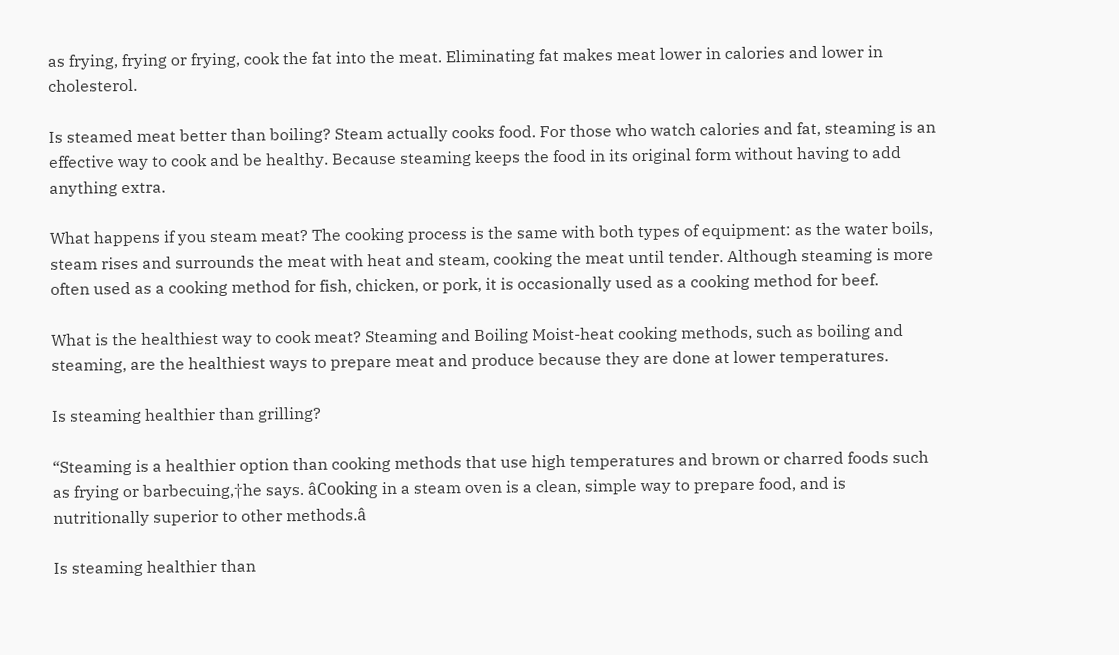as frying, frying or frying, cook the fat into the meat. Eliminating fat makes meat lower in calories and lower in cholesterol.

Is steamed meat better than boiling? Steam actually cooks food. For those who watch calories and fat, steaming is an effective way to cook and be healthy. Because steaming keeps the food in its original form without having to add anything extra.

What happens if you steam meat? The cooking process is the same with both types of equipment: as the water boils, steam rises and surrounds the meat with heat and steam, cooking the meat until tender. Although steaming is more often used as a cooking method for fish, chicken, or pork, it is occasionally used as a cooking method for beef.

What is the healthiest way to cook meat? Steaming and Boiling Moist-heat cooking methods, such as boiling and steaming, are the healthiest ways to prepare meat and produce because they are done at lower temperatures.

Is steaming healthier than grilling?

“Steaming is a healthier option than cooking methods that use high temperatures and brown or charred foods such as frying or barbecuing,†he says. âCooking in a steam oven is a clean, simple way to prepare food, and is nutritionally superior to other methods.â

Is steaming healthier than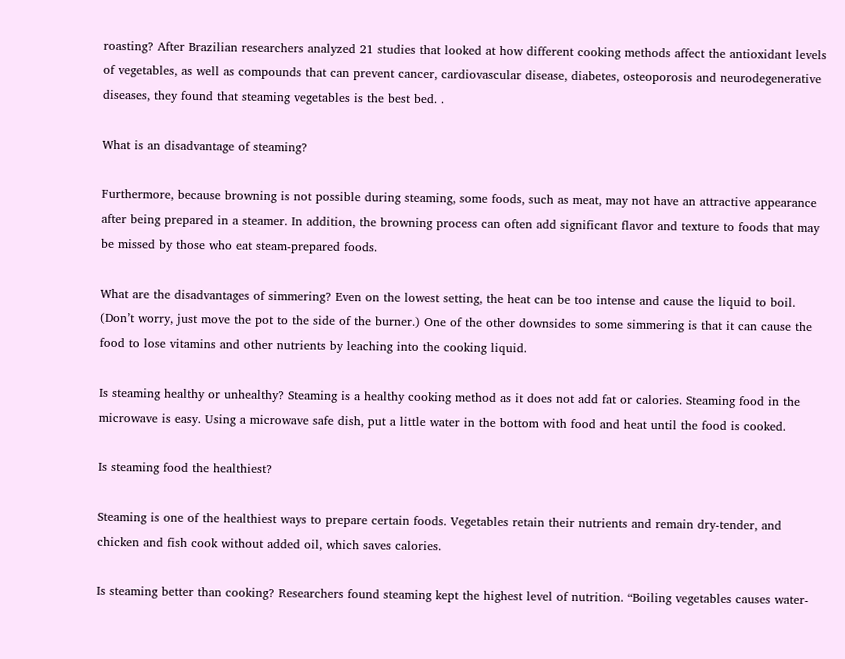roasting? After Brazilian researchers analyzed 21 studies that looked at how different cooking methods affect the antioxidant levels of vegetables, as well as compounds that can prevent cancer, cardiovascular disease, diabetes, osteoporosis and neurodegenerative diseases, they found that steaming vegetables is the best bed. .

What is an disadvantage of steaming?

Furthermore, because browning is not possible during steaming, some foods, such as meat, may not have an attractive appearance after being prepared in a steamer. In addition, the browning process can often add significant flavor and texture to foods that may be missed by those who eat steam-prepared foods.

What are the disadvantages of simmering? Even on the lowest setting, the heat can be too intense and cause the liquid to boil. (Don’t worry, just move the pot to the side of the burner.) One of the other downsides to some simmering is that it can cause the food to lose vitamins and other nutrients by leaching into the cooking liquid.

Is steaming healthy or unhealthy? Steaming is a healthy cooking method as it does not add fat or calories. Steaming food in the microwave is easy. Using a microwave safe dish, put a little water in the bottom with food and heat until the food is cooked.

Is steaming food the healthiest?

Steaming is one of the healthiest ways to prepare certain foods. Vegetables retain their nutrients and remain dry-tender, and chicken and fish cook without added oil, which saves calories.

Is steaming better than cooking? Researchers found steaming kept the highest level of nutrition. “Boiling vegetables causes water-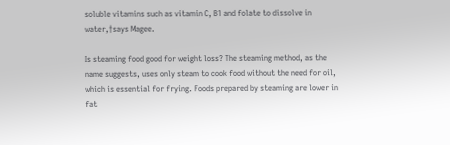soluble vitamins such as vitamin C, B1 and folate to dissolve in water,†says Magee.

Is steaming food good for weight loss? The steaming method, as the name suggests, uses only steam to cook food without the need for oil, which is essential for frying. Foods prepared by steaming are lower in fat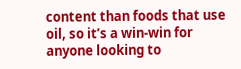content than foods that use oil, so it’s a win-win for anyone looking to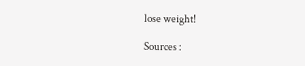lose weight!

Sources :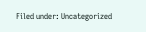Filed under: Uncategorized